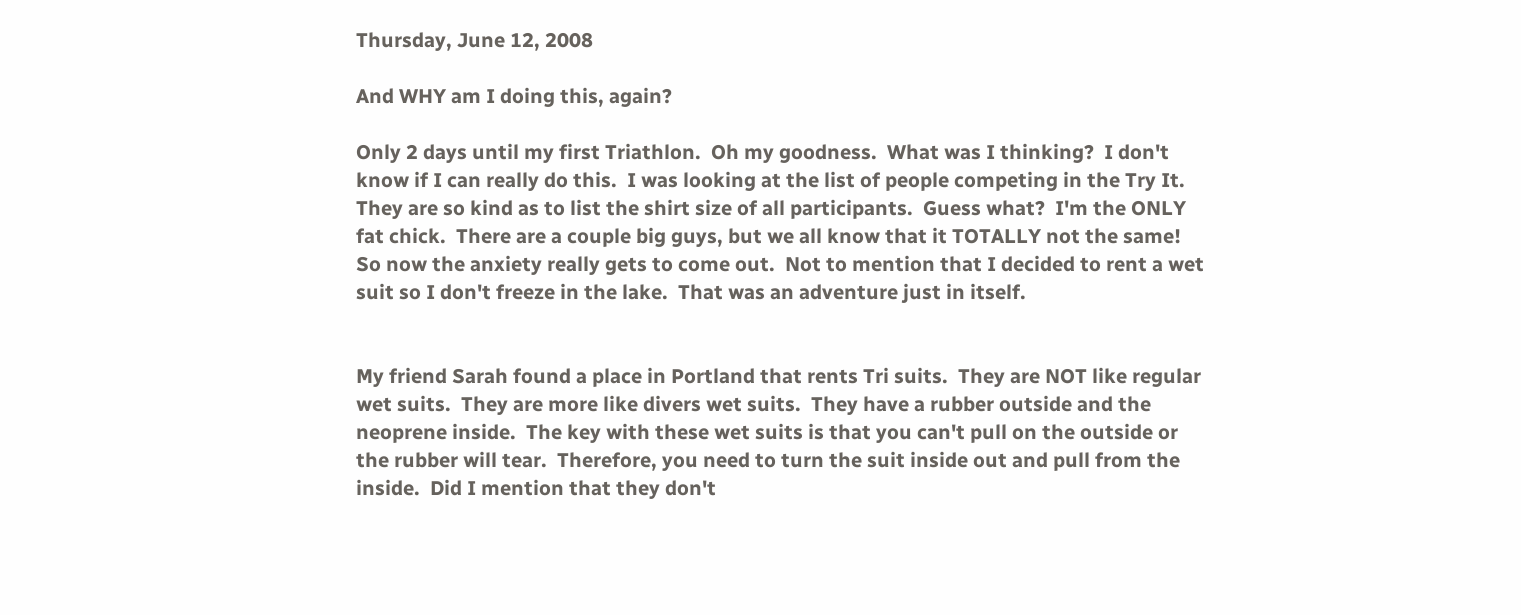Thursday, June 12, 2008

And WHY am I doing this, again?

Only 2 days until my first Triathlon.  Oh my goodness.  What was I thinking?  I don't know if I can really do this.  I was looking at the list of people competing in the Try It.  They are so kind as to list the shirt size of all participants.  Guess what?  I'm the ONLY fat chick.  There are a couple big guys, but we all know that it TOTALLY not the same!  So now the anxiety really gets to come out.  Not to mention that I decided to rent a wet suit so I don't freeze in the lake.  That was an adventure just in itself.


My friend Sarah found a place in Portland that rents Tri suits.  They are NOT like regular wet suits.  They are more like divers wet suits.  They have a rubber outside and the neoprene inside.  The key with these wet suits is that you can't pull on the outside or the rubber will tear.  Therefore, you need to turn the suit inside out and pull from the inside.  Did I mention that they don't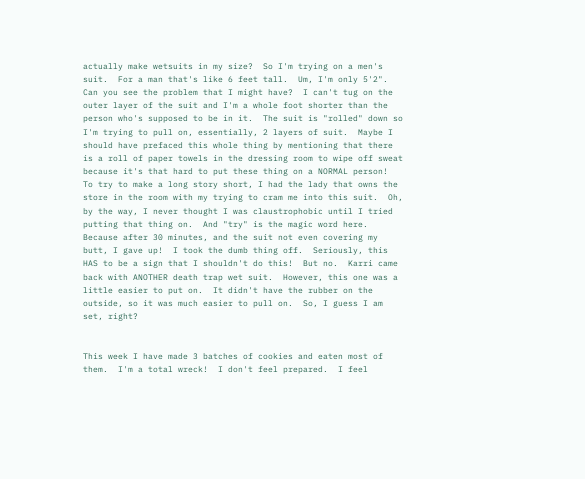actually make wetsuits in my size?  So I'm trying on a men's suit.  For a man that's like 6 feet tall.  Um, I'm only 5'2".  Can you see the problem that I might have?  I can't tug on the outer layer of the suit and I'm a whole foot shorter than the person who's supposed to be in it.  The suit is "rolled" down so I'm trying to pull on, essentially, 2 layers of suit.  Maybe I should have prefaced this whole thing by mentioning that there is a roll of paper towels in the dressing room to wipe off sweat because it's that hard to put these thing on a NORMAL person!  To try to make a long story short, I had the lady that owns the store in the room with my trying to cram me into this suit.  Oh, by the way, I never thought I was claustrophobic until I tried putting that thing on.  And "try" is the magic word here.  Because after 30 minutes, and the suit not even covering my butt, I gave up!  I took the dumb thing off.  Seriously, this HAS to be a sign that I shouldn't do this!  But no.  Karri came back with ANOTHER death trap wet suit.  However, this one was a little easier to put on.  It didn't have the rubber on the outside, so it was much easier to pull on.  So, I guess I am set, right?


This week I have made 3 batches of cookies and eaten most of them.  I'm a total wreck!  I don't feel prepared.  I feel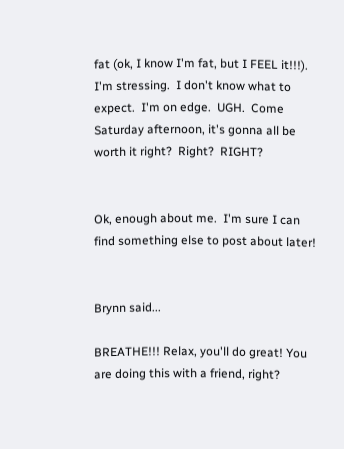fat (ok, I know I'm fat, but I FEEL it!!!).  I'm stressing.  I don't know what to expect.  I'm on edge.  UGH.  Come Saturday afternoon, it's gonna all be worth it right?  Right?  RIGHT?


Ok, enough about me.  I'm sure I can find something else to post about later!


Brynn said...

BREATHE!!! Relax, you'll do great! You are doing this with a friend, right?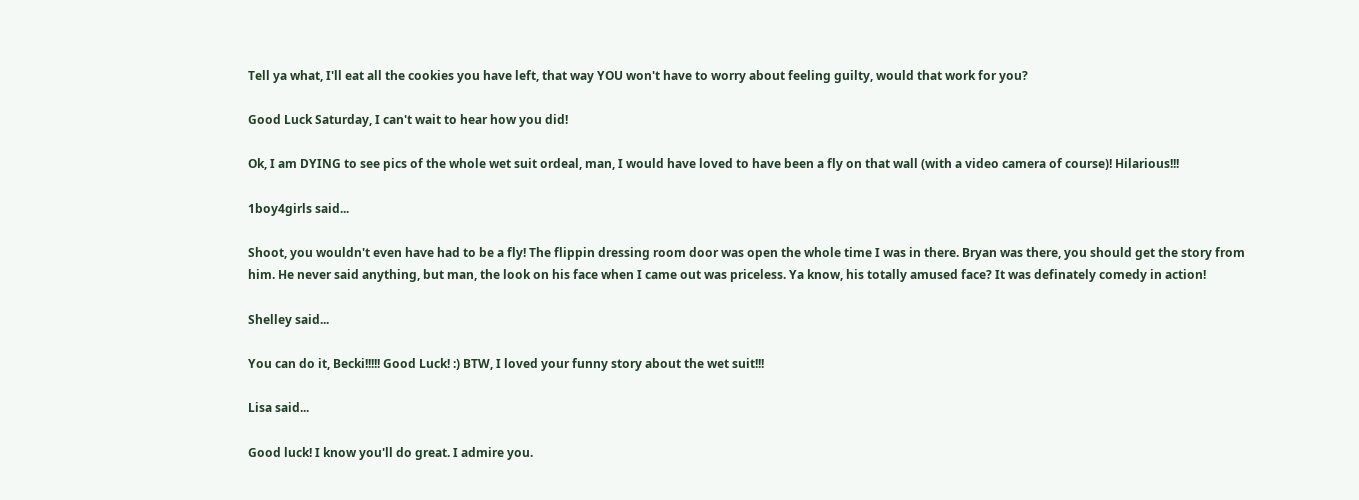Tell ya what, I'll eat all the cookies you have left, that way YOU won't have to worry about feeling guilty, would that work for you?

Good Luck Saturday, I can't wait to hear how you did!

Ok, I am DYING to see pics of the whole wet suit ordeal, man, I would have loved to have been a fly on that wall (with a video camera of course)! Hilarious!!!

1boy4girls said...

Shoot, you wouldn't even have had to be a fly! The flippin dressing room door was open the whole time I was in there. Bryan was there, you should get the story from him. He never said anything, but man, the look on his face when I came out was priceless. Ya know, his totally amused face? It was definately comedy in action!

Shelley said...

You can do it, Becki!!!!! Good Luck! :) BTW, I loved your funny story about the wet suit!!!

Lisa said...

Good luck! I know you'll do great. I admire you.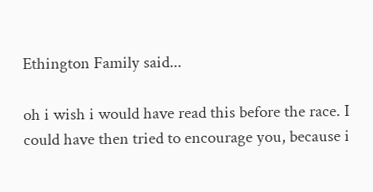Ethington Family said...

oh i wish i would have read this before the race. I could have then tried to encourage you, because i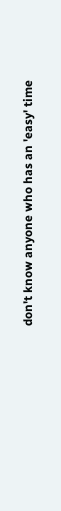don't know anyone who has an 'easy' time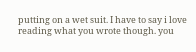putting on a wet suit. I have to say i love reading what you wrote though. you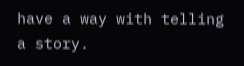have a way with telling a story.